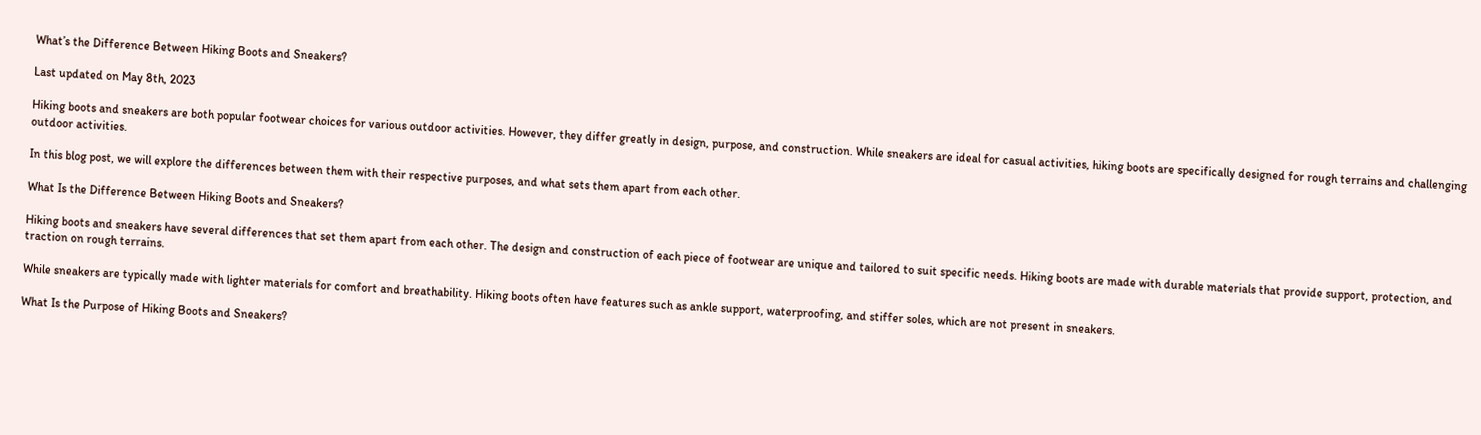What’s the Difference Between Hiking Boots and Sneakers?

Last updated on May 8th, 2023

Hiking boots and sneakers are both popular footwear choices for various outdoor activities. However, they differ greatly in design, purpose, and construction. While sneakers are ideal for casual activities, hiking boots are specifically designed for rough terrains and challenging outdoor activities.

In this blog post, we will explore the differences between them with their respective purposes, and what sets them apart from each other.

What Is the Difference Between Hiking Boots and Sneakers?

Hiking boots and sneakers have several differences that set them apart from each other. The design and construction of each piece of footwear are unique and tailored to suit specific needs. Hiking boots are made with durable materials that provide support, protection, and traction on rough terrains.

While sneakers are typically made with lighter materials for comfort and breathability. Hiking boots often have features such as ankle support, waterproofing, and stiffer soles, which are not present in sneakers.

What Is the Purpose of Hiking Boots and Sneakers?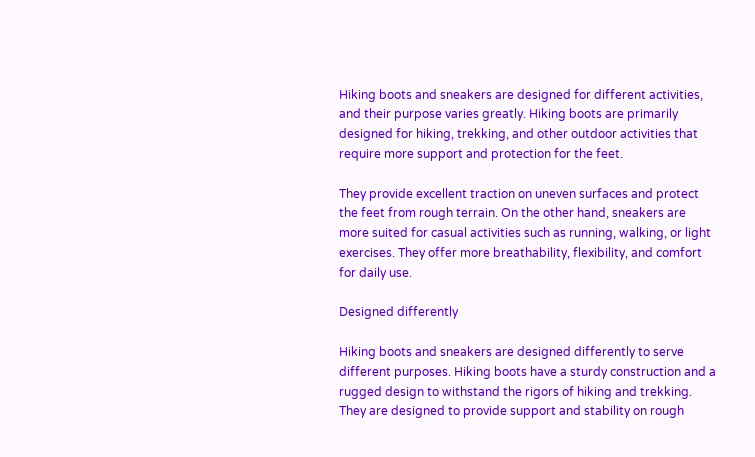Hiking boots and sneakers are designed for different activities, and their purpose varies greatly. Hiking boots are primarily designed for hiking, trekking, and other outdoor activities that require more support and protection for the feet.

They provide excellent traction on uneven surfaces and protect the feet from rough terrain. On the other hand, sneakers are more suited for casual activities such as running, walking, or light exercises. They offer more breathability, flexibility, and comfort for daily use.

Designed differently

Hiking boots and sneakers are designed differently to serve different purposes. Hiking boots have a sturdy construction and a rugged design to withstand the rigors of hiking and trekking. They are designed to provide support and stability on rough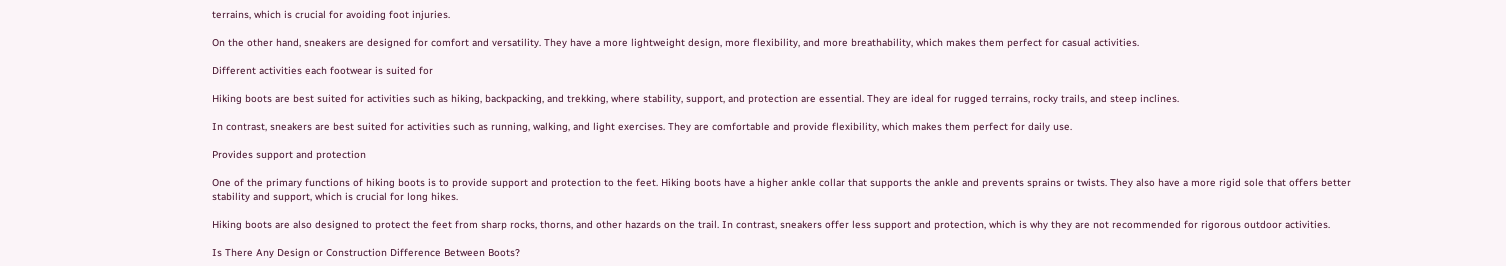terrains, which is crucial for avoiding foot injuries.

On the other hand, sneakers are designed for comfort and versatility. They have a more lightweight design, more flexibility, and more breathability, which makes them perfect for casual activities.

Different activities each footwear is suited for

Hiking boots are best suited for activities such as hiking, backpacking, and trekking, where stability, support, and protection are essential. They are ideal for rugged terrains, rocky trails, and steep inclines.

In contrast, sneakers are best suited for activities such as running, walking, and light exercises. They are comfortable and provide flexibility, which makes them perfect for daily use.

Provides support and protection

One of the primary functions of hiking boots is to provide support and protection to the feet. Hiking boots have a higher ankle collar that supports the ankle and prevents sprains or twists. They also have a more rigid sole that offers better stability and support, which is crucial for long hikes.

Hiking boots are also designed to protect the feet from sharp rocks, thorns, and other hazards on the trail. In contrast, sneakers offer less support and protection, which is why they are not recommended for rigorous outdoor activities.

Is There Any Design or Construction Difference Between Boots?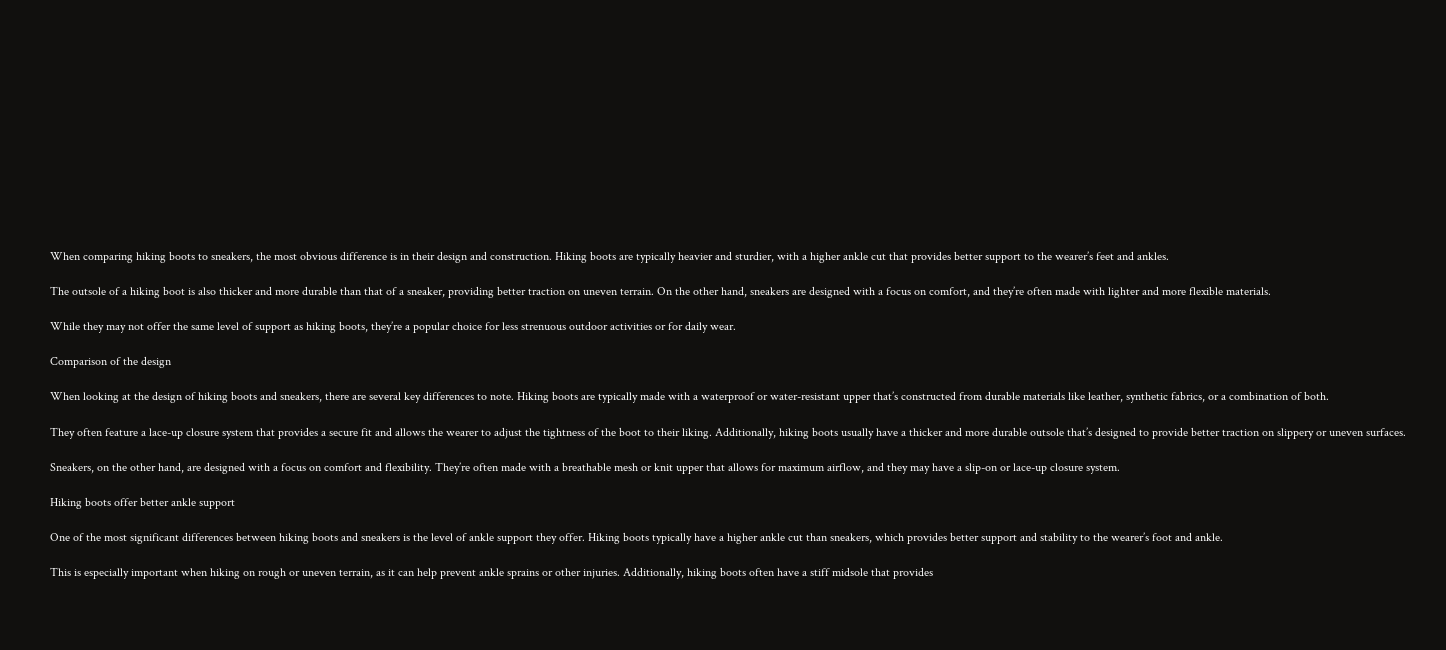When comparing hiking boots to sneakers, the most obvious difference is in their design and construction. Hiking boots are typically heavier and sturdier, with a higher ankle cut that provides better support to the wearer’s feet and ankles.

The outsole of a hiking boot is also thicker and more durable than that of a sneaker, providing better traction on uneven terrain. On the other hand, sneakers are designed with a focus on comfort, and they’re often made with lighter and more flexible materials.

While they may not offer the same level of support as hiking boots, they’re a popular choice for less strenuous outdoor activities or for daily wear.

Comparison of the design

When looking at the design of hiking boots and sneakers, there are several key differences to note. Hiking boots are typically made with a waterproof or water-resistant upper that’s constructed from durable materials like leather, synthetic fabrics, or a combination of both.

They often feature a lace-up closure system that provides a secure fit and allows the wearer to adjust the tightness of the boot to their liking. Additionally, hiking boots usually have a thicker and more durable outsole that’s designed to provide better traction on slippery or uneven surfaces.

Sneakers, on the other hand, are designed with a focus on comfort and flexibility. They’re often made with a breathable mesh or knit upper that allows for maximum airflow, and they may have a slip-on or lace-up closure system.

Hiking boots offer better ankle support

One of the most significant differences between hiking boots and sneakers is the level of ankle support they offer. Hiking boots typically have a higher ankle cut than sneakers, which provides better support and stability to the wearer’s foot and ankle.

This is especially important when hiking on rough or uneven terrain, as it can help prevent ankle sprains or other injuries. Additionally, hiking boots often have a stiff midsole that provides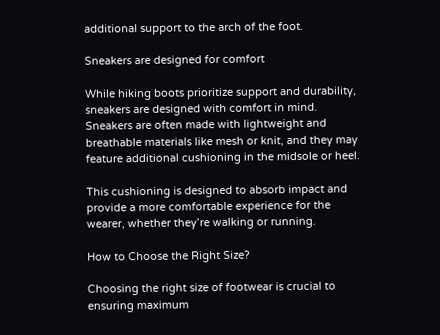additional support to the arch of the foot.

Sneakers are designed for comfort

While hiking boots prioritize support and durability, sneakers are designed with comfort in mind. Sneakers are often made with lightweight and breathable materials like mesh or knit, and they may feature additional cushioning in the midsole or heel.

This cushioning is designed to absorb impact and provide a more comfortable experience for the wearer, whether they’re walking or running.

How to Choose the Right Size?

Choosing the right size of footwear is crucial to ensuring maximum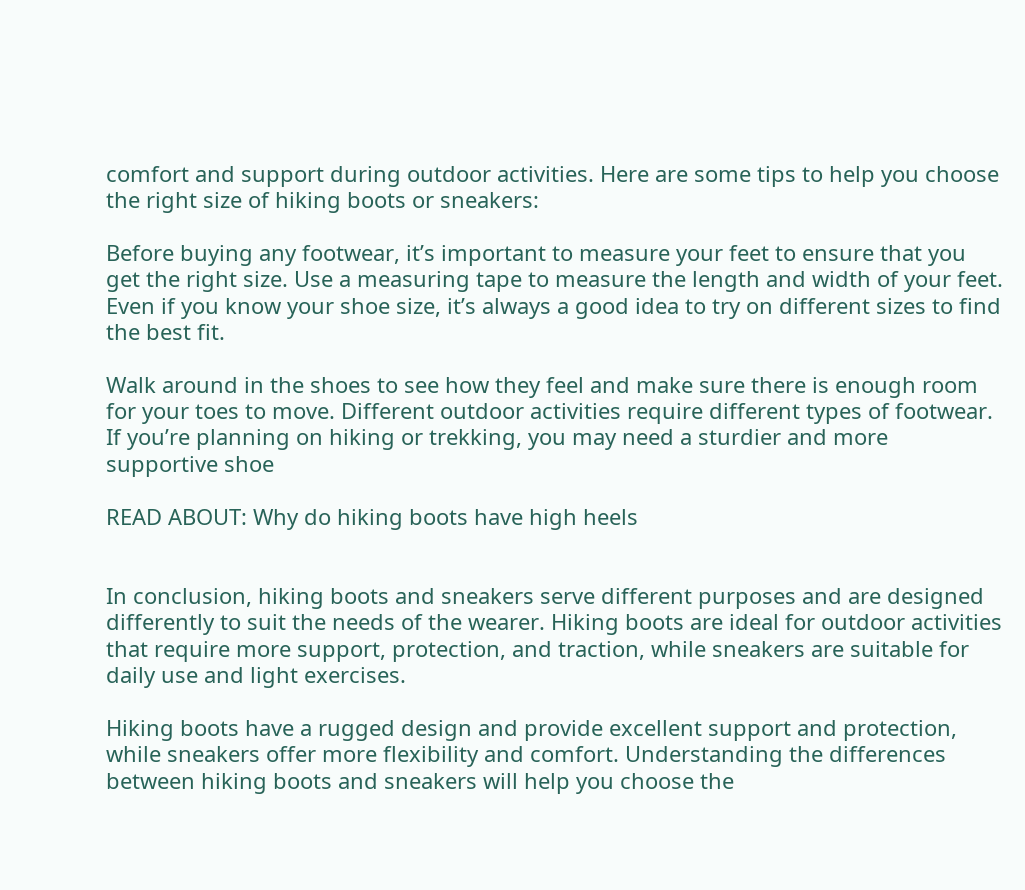comfort and support during outdoor activities. Here are some tips to help you choose the right size of hiking boots or sneakers:

Before buying any footwear, it’s important to measure your feet to ensure that you get the right size. Use a measuring tape to measure the length and width of your feet. Even if you know your shoe size, it’s always a good idea to try on different sizes to find the best fit.

Walk around in the shoes to see how they feel and make sure there is enough room for your toes to move. Different outdoor activities require different types of footwear. If you’re planning on hiking or trekking, you may need a sturdier and more supportive shoe

READ ABOUT: Why do hiking boots have high heels


In conclusion, hiking boots and sneakers serve different purposes and are designed differently to suit the needs of the wearer. Hiking boots are ideal for outdoor activities that require more support, protection, and traction, while sneakers are suitable for daily use and light exercises.

Hiking boots have a rugged design and provide excellent support and protection, while sneakers offer more flexibility and comfort. Understanding the differences between hiking boots and sneakers will help you choose the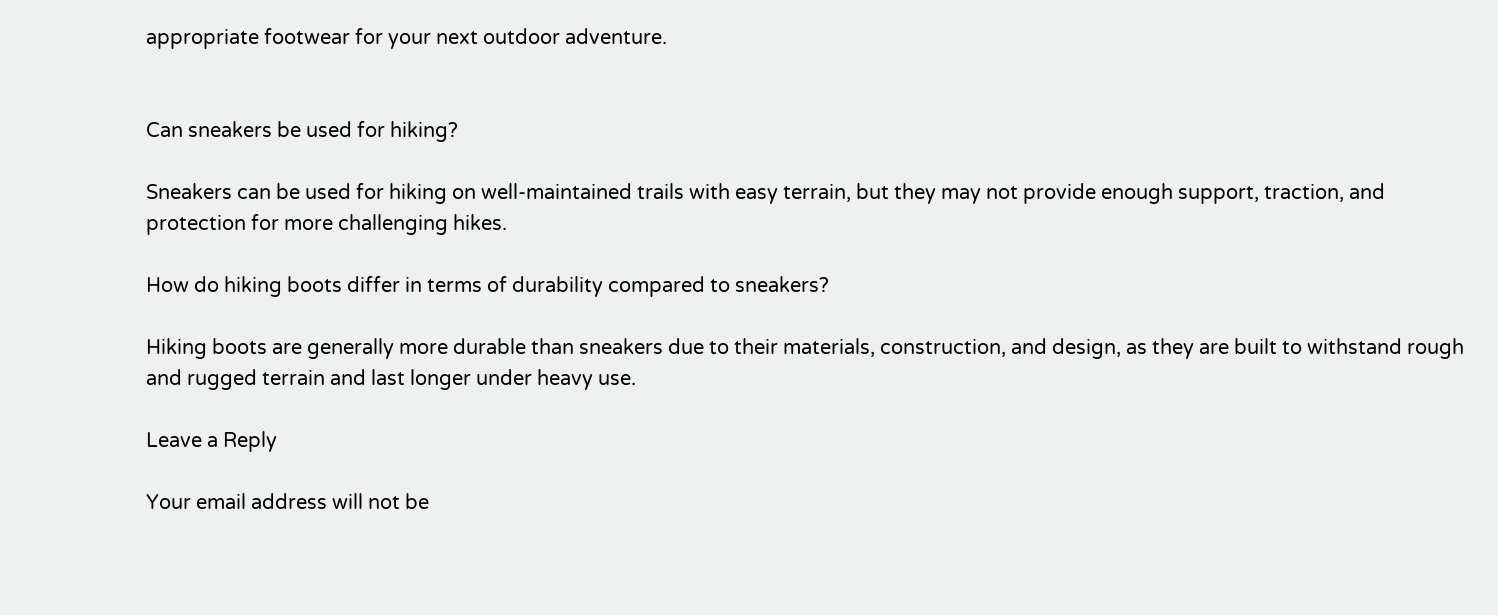appropriate footwear for your next outdoor adventure.


Can sneakers be used for hiking?

Sneakers can be used for hiking on well-maintained trails with easy terrain, but they may not provide enough support, traction, and protection for more challenging hikes.

How do hiking boots differ in terms of durability compared to sneakers?

Hiking boots are generally more durable than sneakers due to their materials, construction, and design, as they are built to withstand rough and rugged terrain and last longer under heavy use.

Leave a Reply

Your email address will not be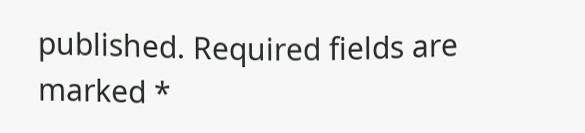published. Required fields are marked *